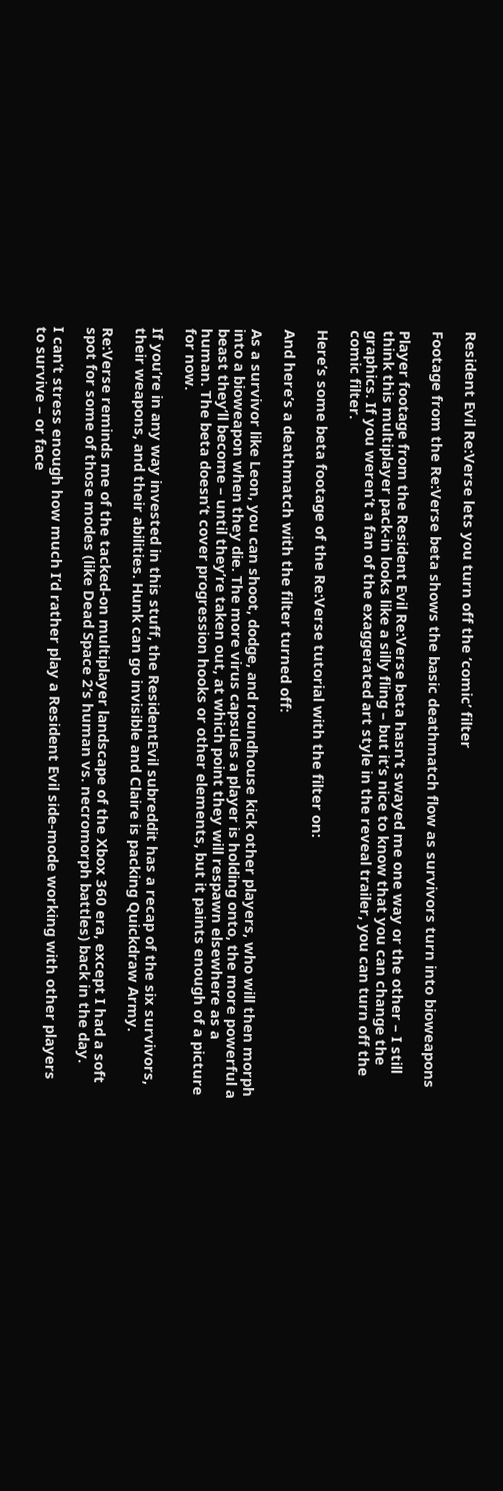Resident Evil Re:Verse lets you turn off the ‘comic’ filter

Footage from the Re:Verse beta shows the basic deathmatch flow as survivors turn into bioweapons

Player footage from the Resident Evil Re:Verse beta hasn’t swayed me one way or the other – I still think this multiplayer pack-in looks like a silly fling – but it’s nice to know that you can change the graphics. If you weren’t a fan of the exaggerated art style in the reveal trailer, you can turn off the comic filter.

Here’s some beta footage of the Re:Verse tutorial with the filter on:

And here’s a deathmatch with the filter turned off:

As a survivor like Leon, you can shoot, dodge, and roundhouse kick other players, who will then morph into a bioweapon when they die. The more virus capsules a player is holding onto, the more powerful a beast they’ll become – until they’re taken out, at which point they will respawn elsewhere as a human. The beta doesn’t cover progression hooks or other elements, but it paints enough of a picture for now.

If you’re in any way invested in this stuff, the ResidentEvil subreddit has a recap of the six survivors, their weapons, and their abilities. Hunk can go invisible and Claire is packing Quickdraw Army.

Re:Verse reminds me of the tacked-on multiplayer landscape of the Xbox 360 era, except I had a soft spot for some of those modes (like Dead Space 2‘s human vs. necromorph battles) back in the day.

I can’t stress enough how much I’d rather play a Resident Evil side-mode working with other players to survive – or face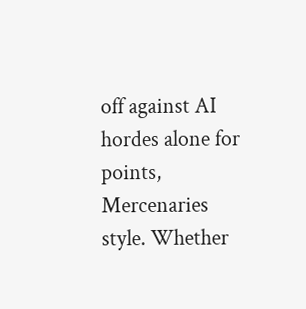off against AI hordes alone for points, Mercenaries style. Whether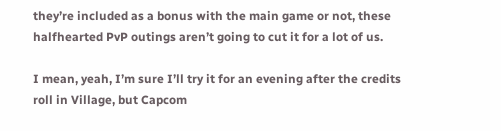they’re included as a bonus with the main game or not, these halfhearted PvP outings aren’t going to cut it for a lot of us.

I mean, yeah, I’m sure I’ll try it for an evening after the credits roll in Village, but Capcom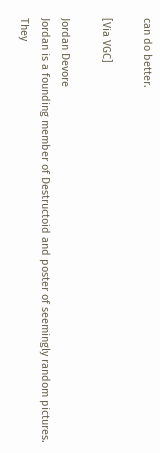can do better.

[Via VGC]

Jordan Devore
Jordan is a founding member of Destructoid and poster of seemingly random pictures. They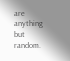are anything but random.